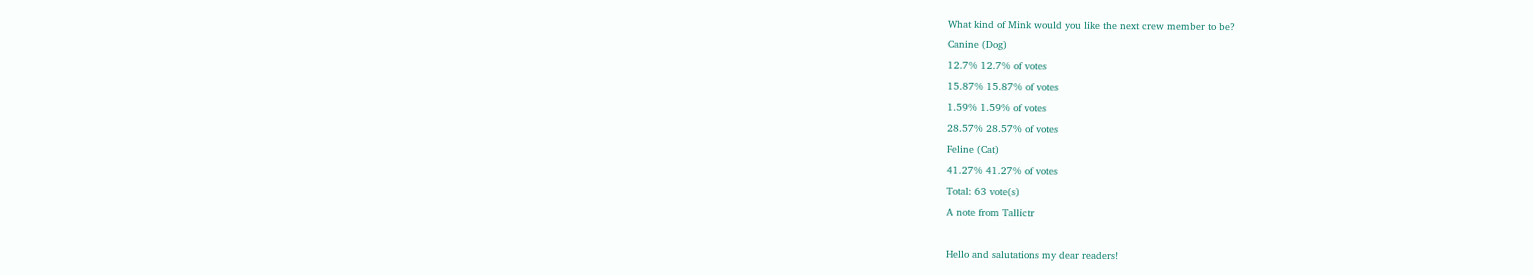What kind of Mink would you like the next crew member to be?
Canine (Dog)
12.7% 12.7% of votes
15.87% 15.87% of votes
1.59% 1.59% of votes
28.57% 28.57% of votes
Feline (Cat)
41.27% 41.27% of votes
Total: 63 vote(s)
A note from Tallictr

Hello and salutations my dear readers!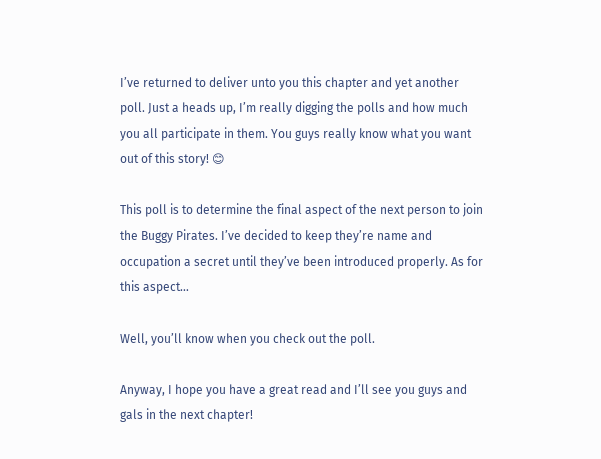I’ve returned to deliver unto you this chapter and yet another poll. Just a heads up, I’m really digging the polls and how much you all participate in them. You guys really know what you want out of this story! 😊

This poll is to determine the final aspect of the next person to join the Buggy Pirates. I’ve decided to keep they’re name and occupation a secret until they’ve been introduced properly. As for this aspect…

Well, you’ll know when you check out the poll.

Anyway, I hope you have a great read and I’ll see you guys and gals in the next chapter!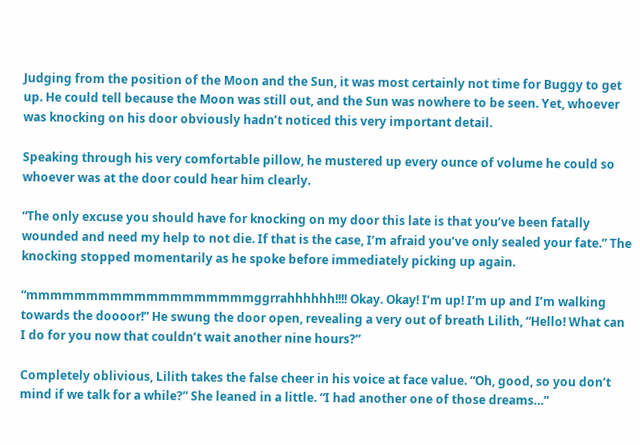Judging from the position of the Moon and the Sun, it was most certainly not time for Buggy to get up. He could tell because the Moon was still out, and the Sun was nowhere to be seen. Yet, whoever was knocking on his door obviously hadn’t noticed this very important detail.

Speaking through his very comfortable pillow, he mustered up every ounce of volume he could so whoever was at the door could hear him clearly.

“The only excuse you should have for knocking on my door this late is that you’ve been fatally wounded and need my help to not die. If that is the case, I’m afraid you’ve only sealed your fate.” The knocking stopped momentarily as he spoke before immediately picking up again.

“mmmmmmmmmmmmmmmmmmmggrrahhhhhh!!!! Okay. Okay! I’m up! I’m up and I’m walking towards the doooor!” He swung the door open, revealing a very out of breath Lilith, “Hello! What can I do for you now that couldn’t wait another nine hours?”

Completely oblivious, Lilith takes the false cheer in his voice at face value. “Oh, good, so you don’t mind if we talk for a while?” She leaned in a little. “I had another one of those dreams…”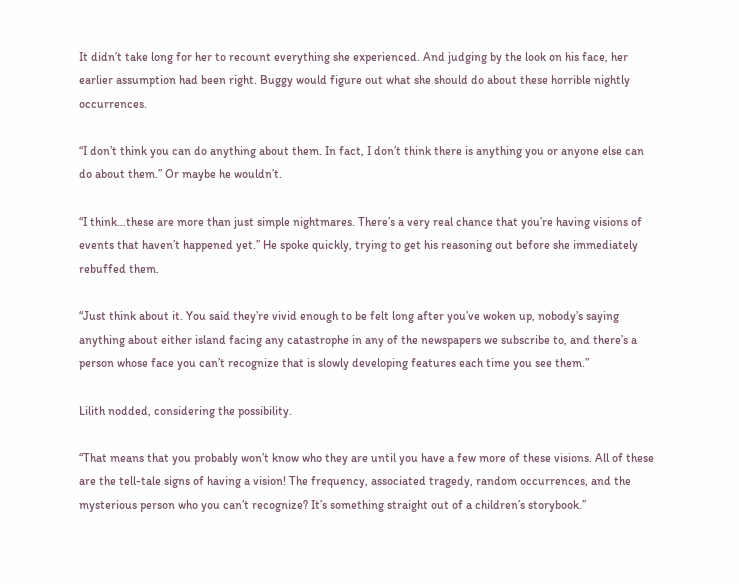It didn’t take long for her to recount everything she experienced. And judging by the look on his face, her earlier assumption had been right. Buggy would figure out what she should do about these horrible nightly occurrences.

“I don’t think you can do anything about them. In fact, I don’t think there is anything you or anyone else can do about them.” Or maybe he wouldn’t.

“I think…these are more than just simple nightmares. There’s a very real chance that you’re having visions of events that haven’t happened yet.” He spoke quickly, trying to get his reasoning out before she immediately rebuffed them.

“Just think about it. You said they’re vivid enough to be felt long after you’ve woken up, nobody’s saying anything about either island facing any catastrophe in any of the newspapers we subscribe to, and there’s a person whose face you can’t recognize that is slowly developing features each time you see them.”

Lilith nodded, considering the possibility.

“That means that you probably won’t know who they are until you have a few more of these visions. All of these are the tell-tale signs of having a vision! The frequency, associated tragedy, random occurrences, and the mysterious person who you can’t recognize? It’s something straight out of a children’s storybook.”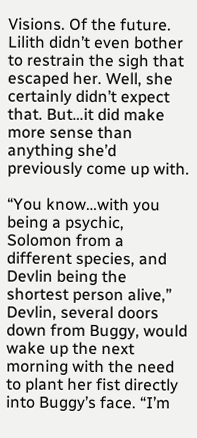Visions. Of the future. Lilith didn’t even bother to restrain the sigh that escaped her. Well, she certainly didn’t expect that. But…it did make more sense than anything she’d previously come up with.

“You know…with you being a psychic, Solomon from a different species, and Devlin being the shortest person alive,” Devlin, several doors down from Buggy, would wake up the next morning with the need to plant her fist directly into Buggy’s face. “I’m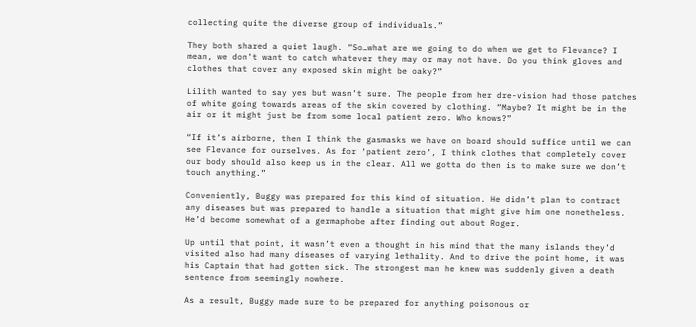collecting quite the diverse group of individuals.”

They both shared a quiet laugh. “So…what are we going to do when we get to Flevance? I mean, we don’t want to catch whatever they may or may not have. Do you think gloves and clothes that cover any exposed skin might be oaky?”

Lilith wanted to say yes but wasn’t sure. The people from her dre-vision had those patches of white going towards areas of the skin covered by clothing. “Maybe? It might be in the air or it might just be from some local patient zero. Who knows?”

“If it’s airborne, then I think the gasmasks we have on board should suffice until we can see Flevance for ourselves. As for ‘patient zero’, I think clothes that completely cover our body should also keep us in the clear. All we gotta do then is to make sure we don’t touch anything.”

Conveniently, Buggy was prepared for this kind of situation. He didn’t plan to contract any diseases but was prepared to handle a situation that might give him one nonetheless. He’d become somewhat of a germaphobe after finding out about Roger.

Up until that point, it wasn’t even a thought in his mind that the many islands they’d visited also had many diseases of varying lethality. And to drive the point home, it was his Captain that had gotten sick. The strongest man he knew was suddenly given a death sentence from seemingly nowhere.

As a result, Buggy made sure to be prepared for anything poisonous or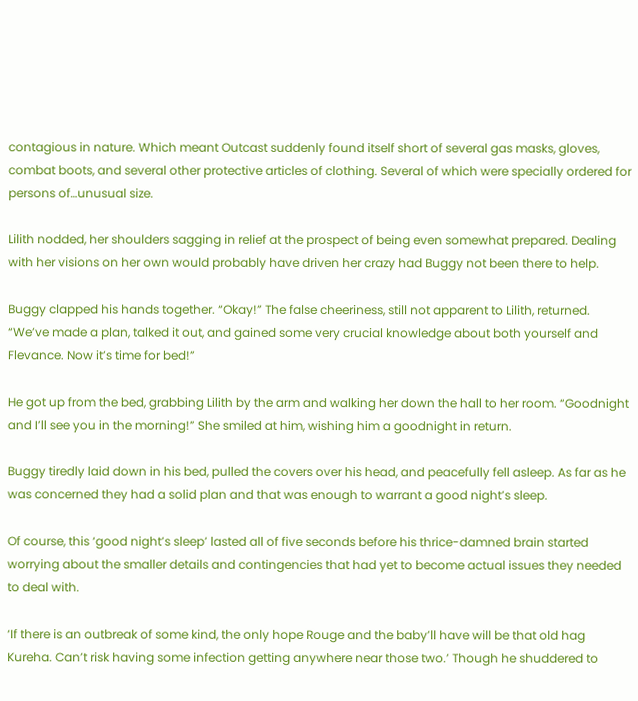contagious in nature. Which meant Outcast suddenly found itself short of several gas masks, gloves, combat boots, and several other protective articles of clothing. Several of which were specially ordered for persons of…unusual size.

Lilith nodded, her shoulders sagging in relief at the prospect of being even somewhat prepared. Dealing with her visions on her own would probably have driven her crazy had Buggy not been there to help.

Buggy clapped his hands together. “Okay!” The false cheeriness, still not apparent to Lilith, returned. “We’ve made a plan, talked it out, and gained some very crucial knowledge about both yourself and Flevance. Now it’s time for bed!”

He got up from the bed, grabbing Lilith by the arm and walking her down the hall to her room. “Goodnight and I’ll see you in the morning!” She smiled at him, wishing him a goodnight in return.

Buggy tiredly laid down in his bed, pulled the covers over his head, and peacefully fell asleep. As far as he was concerned they had a solid plan and that was enough to warrant a good night’s sleep.

Of course, this ‘good night’s sleep’ lasted all of five seconds before his thrice-damned brain started worrying about the smaller details and contingencies that had yet to become actual issues they needed to deal with.

‘If there is an outbreak of some kind, the only hope Rouge and the baby’ll have will be that old hag Kureha. Can’t risk having some infection getting anywhere near those two.’ Though he shuddered to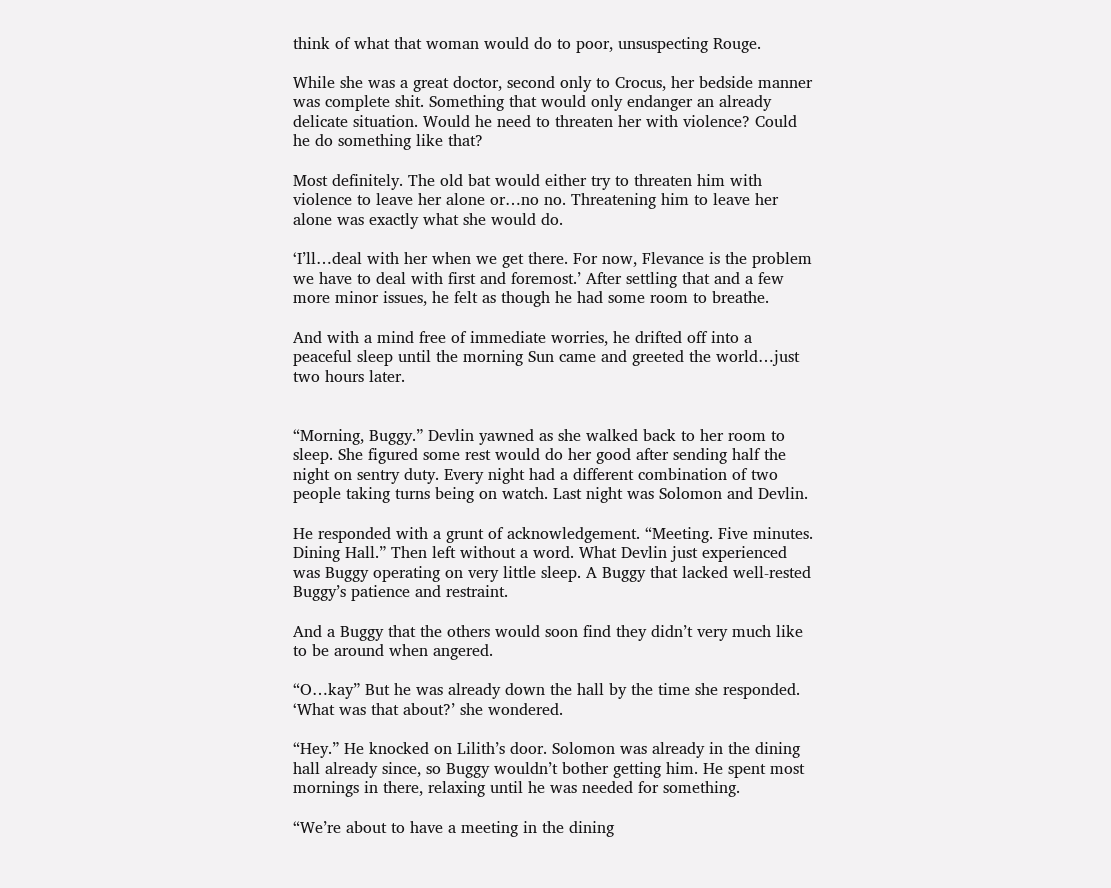think of what that woman would do to poor, unsuspecting Rouge.

While she was a great doctor, second only to Crocus, her bedside manner was complete shit. Something that would only endanger an already delicate situation. Would he need to threaten her with violence? Could he do something like that?

Most definitely. The old bat would either try to threaten him with violence to leave her alone or…no no. Threatening him to leave her alone was exactly what she would do.

‘I’ll…deal with her when we get there. For now, Flevance is the problem we have to deal with first and foremost.’ After settling that and a few more minor issues, he felt as though he had some room to breathe.

And with a mind free of immediate worries, he drifted off into a peaceful sleep until the morning Sun came and greeted the world…just two hours later.


“Morning, Buggy.” Devlin yawned as she walked back to her room to sleep. She figured some rest would do her good after sending half the night on sentry duty. Every night had a different combination of two people taking turns being on watch. Last night was Solomon and Devlin.

He responded with a grunt of acknowledgement. “Meeting. Five minutes. Dining Hall.” Then left without a word. What Devlin just experienced was Buggy operating on very little sleep. A Buggy that lacked well-rested Buggy’s patience and restraint.

And a Buggy that the others would soon find they didn’t very much like to be around when angered.

“O…kay” But he was already down the hall by the time she responded. ‘What was that about?’ she wondered.

“Hey.” He knocked on Lilith’s door. Solomon was already in the dining hall already since, so Buggy wouldn’t bother getting him. He spent most mornings in there, relaxing until he was needed for something.

“We’re about to have a meeting in the dining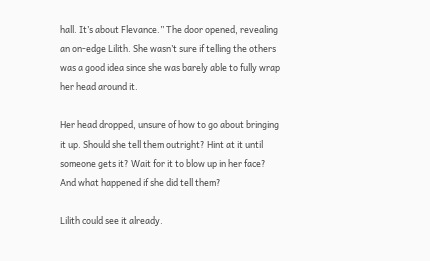hall. It’s about Flevance.” The door opened, revealing an on-edge Lilith. She wasn’t sure if telling the others was a good idea since she was barely able to fully wrap her head around it.

Her head dropped, unsure of how to go about bringing it up. Should she tell them outright? Hint at it until someone gets it? Wait for it to blow up in her face? And what happened if she did tell them?

Lilith could see it already.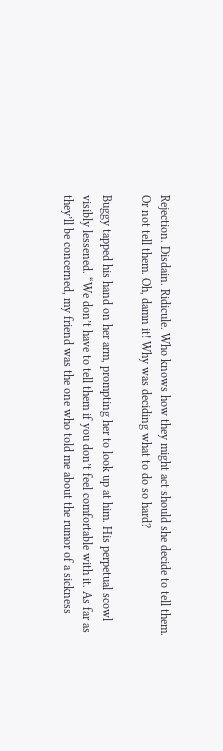Rejection. Disdain. Ridicule. Who knows how they might act should she decide to tell them. Or not tell them. Oh, damn it! Why was deciding what to do so hard?

Buggy tapped his hand on her arm, prompting her to look up at him. His perpetual scowl visibly lessened. “We don’t have to tell them if you don’t feel comfortable with it. As far as they’ll be concerned, my friend was the one who told me about the rumor of a sickness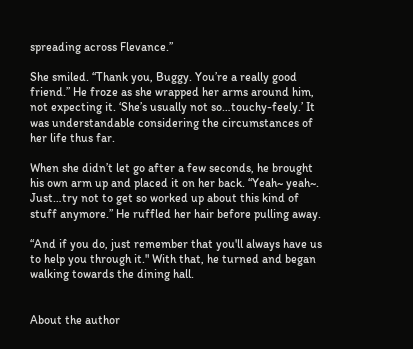spreading across Flevance.”

She smiled. “Thank you, Buggy. You’re a really good friend.” He froze as she wrapped her arms around him, not expecting it. ‘She’s usually not so…touchy-feely.’ It was understandable considering the circumstances of her life thus far.

When she didn’t let go after a few seconds, he brought his own arm up and placed it on her back. “Yeah~ yeah~. Just…try not to get so worked up about this kind of stuff anymore.” He ruffled her hair before pulling away.

“And if you do, just remember that you'll always have us to help you through it." With that, he turned and began walking towards the dining hall.


About the author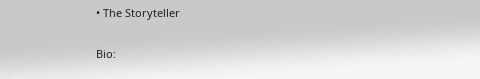• The Storyteller

Bio: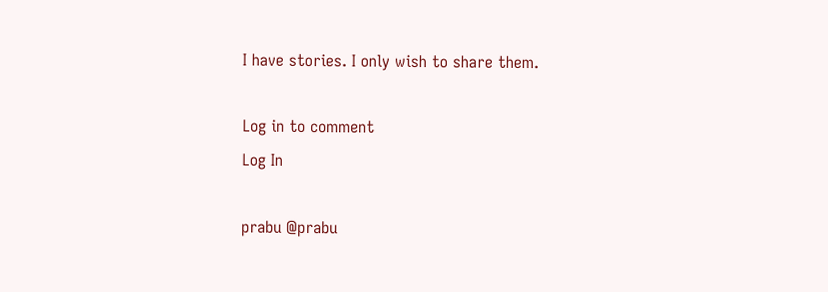I have stories. I only wish to share them.

Log in to comment
Log In

prabu @prabu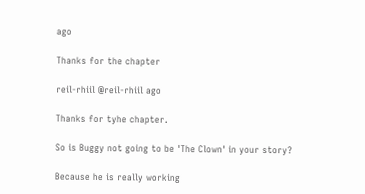ago

Thanks for the chapter

reil-rhiil @reil-rhiil ago

Thanks for tyhe chapter.

So is Buggy not going to be 'The Clown' in your story?

Because he is really working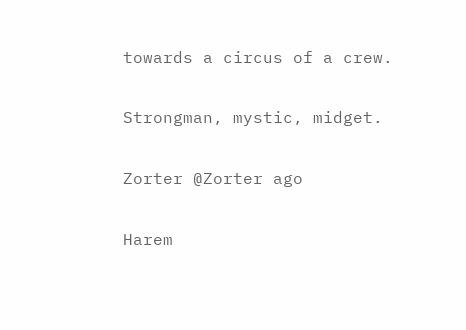towards a circus of a crew.

Strongman, mystic, midget.

Zorter @Zorter ago

Harem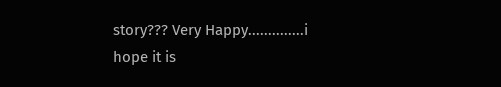story??? Very Happy..............i hope it is